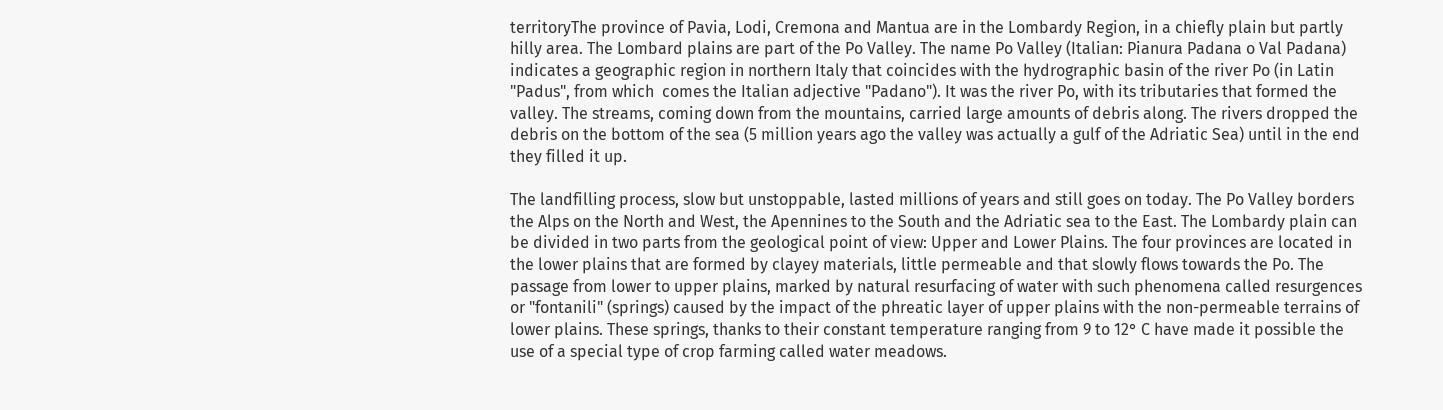territoryThe province of Pavia, Lodi, Cremona and Mantua are in the Lombardy Region, in a chiefly plain but partly hilly area. The Lombard plains are part of the Po Valley. The name Po Valley (Italian: Pianura Padana o Val Padana) indicates a geographic region in northern Italy that coincides with the hydrographic basin of the river Po (in Latin "Padus", from which  comes the Italian adjective "Padano"). It was the river Po, with its tributaries that formed the valley. The streams, coming down from the mountains, carried large amounts of debris along. The rivers dropped the debris on the bottom of the sea (5 million years ago the valley was actually a gulf of the Adriatic Sea) until in the end they filled it up.

The landfilling process, slow but unstoppable, lasted millions of years and still goes on today. The Po Valley borders the Alps on the North and West, the Apennines to the South and the Adriatic sea to the East. The Lombardy plain can be divided in two parts from the geological point of view: Upper and Lower Plains. The four provinces are located in the lower plains that are formed by clayey materials, little permeable and that slowly flows towards the Po. The passage from lower to upper plains, marked by natural resurfacing of water with such phenomena called resurgences or "fontanili" (springs) caused by the impact of the phreatic layer of upper plains with the non-permeable terrains of lower plains. These springs, thanks to their constant temperature ranging from 9 to 12° C have made it possible the use of a special type of crop farming called water meadows.